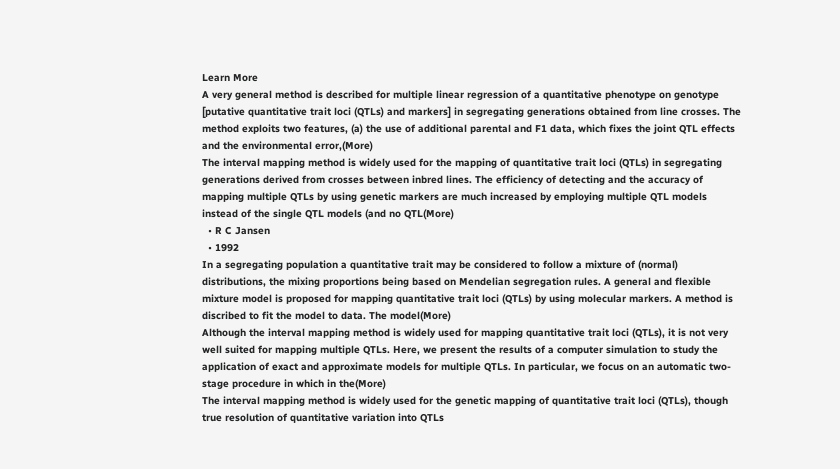Learn More
A very general method is described for multiple linear regression of a quantitative phenotype on genotype [putative quantitative trait loci (QTLs) and markers] in segregating generations obtained from line crosses. The method exploits two features, (a) the use of additional parental and F1 data, which fixes the joint QTL effects and the environmental error,(More)
The interval mapping method is widely used for the mapping of quantitative trait loci (QTLs) in segregating generations derived from crosses between inbred lines. The efficiency of detecting and the accuracy of mapping multiple QTLs by using genetic markers are much increased by employing multiple QTL models instead of the single QTL models (and no QTL(More)
  • R C Jansen
  • 1992
In a segregating population a quantitative trait may be considered to follow a mixture of (normal) distributions, the mixing proportions being based on Mendelian segregation rules. A general and flexible mixture model is proposed for mapping quantitative trait loci (QTLs) by using molecular markers. A method is discribed to fit the model to data. The model(More)
Although the interval mapping method is widely used for mapping quantitative trait loci (QTLs), it is not very well suited for mapping multiple QTLs. Here, we present the results of a computer simulation to study the application of exact and approximate models for multiple QTLs. In particular, we focus on an automatic two-stage procedure in which in the(More)
The interval mapping method is widely used for the genetic mapping of quantitative trait loci (QTLs), though true resolution of quantitative variation into QTLs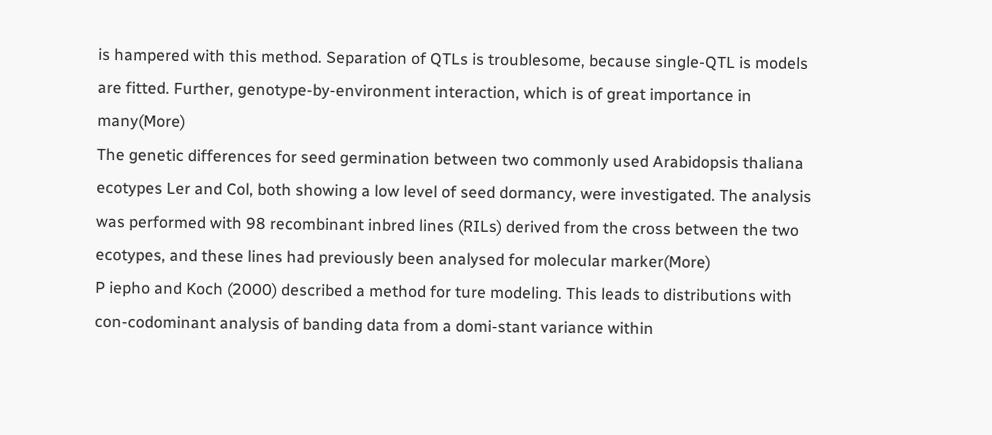is hampered with this method. Separation of QTLs is troublesome, because single-QTL is models are fitted. Further, genotype-by-environment interaction, which is of great importance in many(More)
The genetic differences for seed germination between two commonly used Arabidopsis thaliana ecotypes Ler and Col, both showing a low level of seed dormancy, were investigated. The analysis was performed with 98 recombinant inbred lines (RILs) derived from the cross between the two ecotypes, and these lines had previously been analysed for molecular marker(More)
P iepho and Koch (2000) described a method for ture modeling. This leads to distributions with con-codominant analysis of banding data from a domi-stant variance within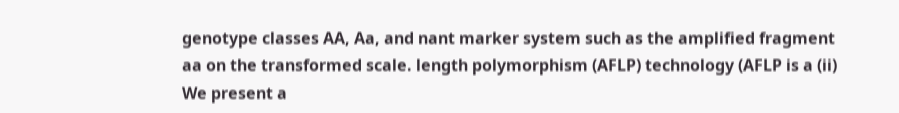genotype classes AA, Aa, and nant marker system such as the amplified fragment aa on the transformed scale. length polymorphism (AFLP) technology (AFLP is a (ii) We present a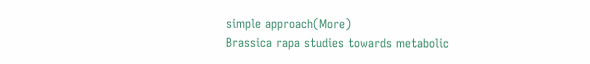simple approach(More)
Brassica rapa studies towards metabolic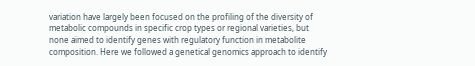variation have largely been focused on the profiling of the diversity of metabolic compounds in specific crop types or regional varieties, but none aimed to identify genes with regulatory function in metabolite composition. Here we followed a genetical genomics approach to identify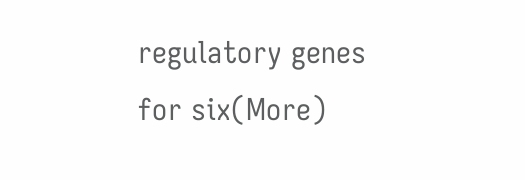regulatory genes for six(More)